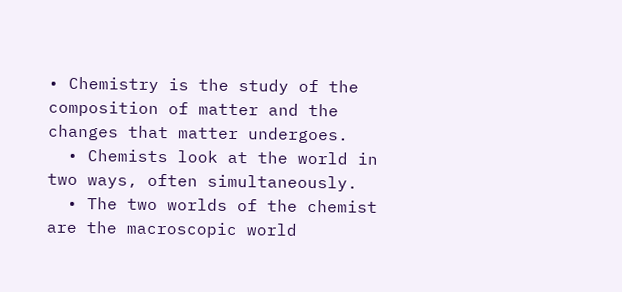• Chemistry is the study of the composition of matter and the changes that matter undergoes.
  • Chemists look at the world in two ways, often simultaneously.
  • The two worlds of the chemist are the macroscopic world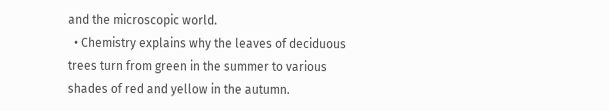and the microscopic world.
  • Chemistry explains why the leaves of deciduous trees turn from green in the summer to various shades of red and yellow in the autumn.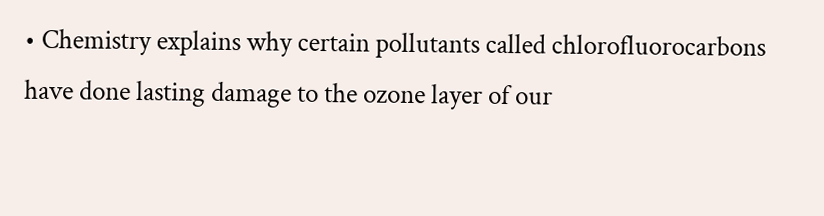• Chemistry explains why certain pollutants called chlorofluorocarbons have done lasting damage to the ozone layer of our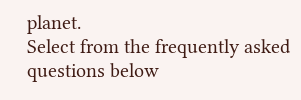planet.
Select from the frequently asked questions below